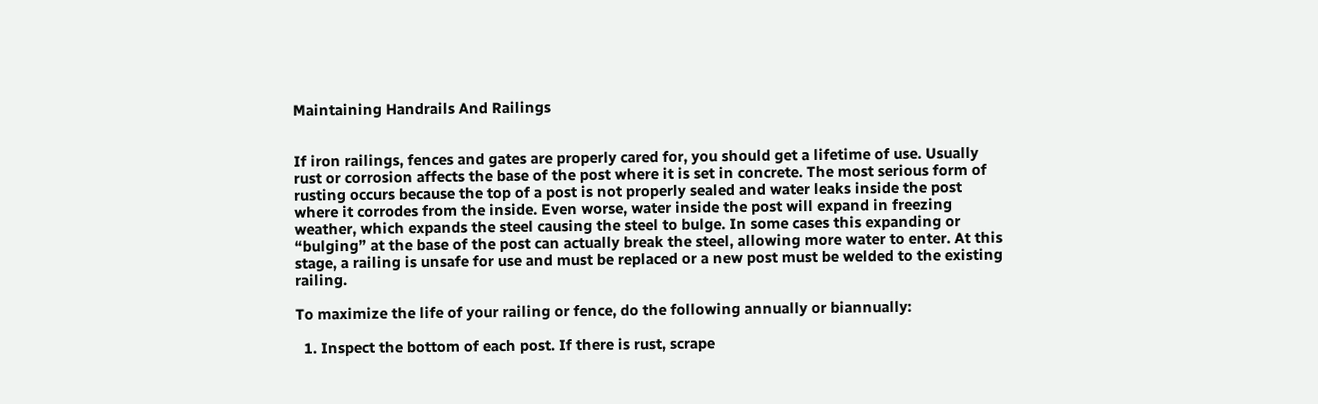Maintaining Handrails And Railings


If iron railings, fences and gates are properly cared for, you should get a lifetime of use. Usually rust or corrosion affects the base of the post where it is set in concrete. The most serious form of rusting occurs because the top of a post is not properly sealed and water leaks inside the post where it corrodes from the inside. Even worse, water inside the post will expand in freezing weather, which expands the steel causing the steel to bulge. In some cases this expanding or “bulging” at the base of the post can actually break the steel, allowing more water to enter. At this stage, a railing is unsafe for use and must be replaced or a new post must be welded to the existing railing.

To maximize the life of your railing or fence, do the following annually or biannually:

  1. Inspect the bottom of each post. If there is rust, scrape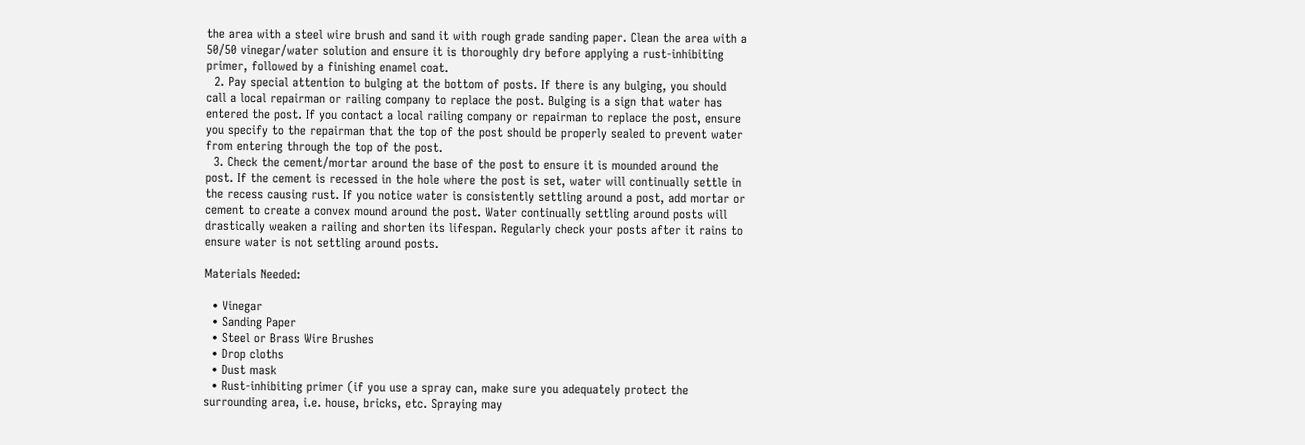the area with a steel wire brush and sand it with rough grade sanding paper. Clean the area with a 50/50 vinegar/water solution and ensure it is thoroughly dry before applying a rust-inhibiting primer, followed by a finishing enamel coat.
  2. Pay special attention to bulging at the bottom of posts. If there is any bulging, you should call a local repairman or railing company to replace the post. Bulging is a sign that water has entered the post. If you contact a local railing company or repairman to replace the post, ensure you specify to the repairman that the top of the post should be properly sealed to prevent water from entering through the top of the post.
  3. Check the cement/mortar around the base of the post to ensure it is mounded around the post. If the cement is recessed in the hole where the post is set, water will continually settle in the recess causing rust. If you notice water is consistently settling around a post, add mortar or cement to create a convex mound around the post. Water continually settling around posts will drastically weaken a railing and shorten its lifespan. Regularly check your posts after it rains to ensure water is not settling around posts.

Materials Needed:

  • Vinegar
  • Sanding Paper
  • Steel or Brass Wire Brushes
  • Drop cloths
  • Dust mask
  • Rust-inhibiting primer (if you use a spray can, make sure you adequately protect the surrounding area, i.e. house, bricks, etc. Spraying may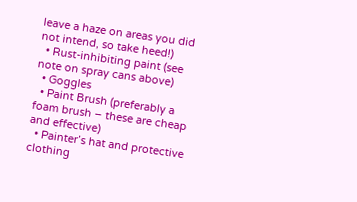leave a haze on areas you did not intend, so take heed!)
  • Rust-inhibiting paint (see note on spray cans above)
  • Goggles
  • Paint Brush (preferably a foam brush – these are cheap and effective)
  • Painter’s hat and protective clothing